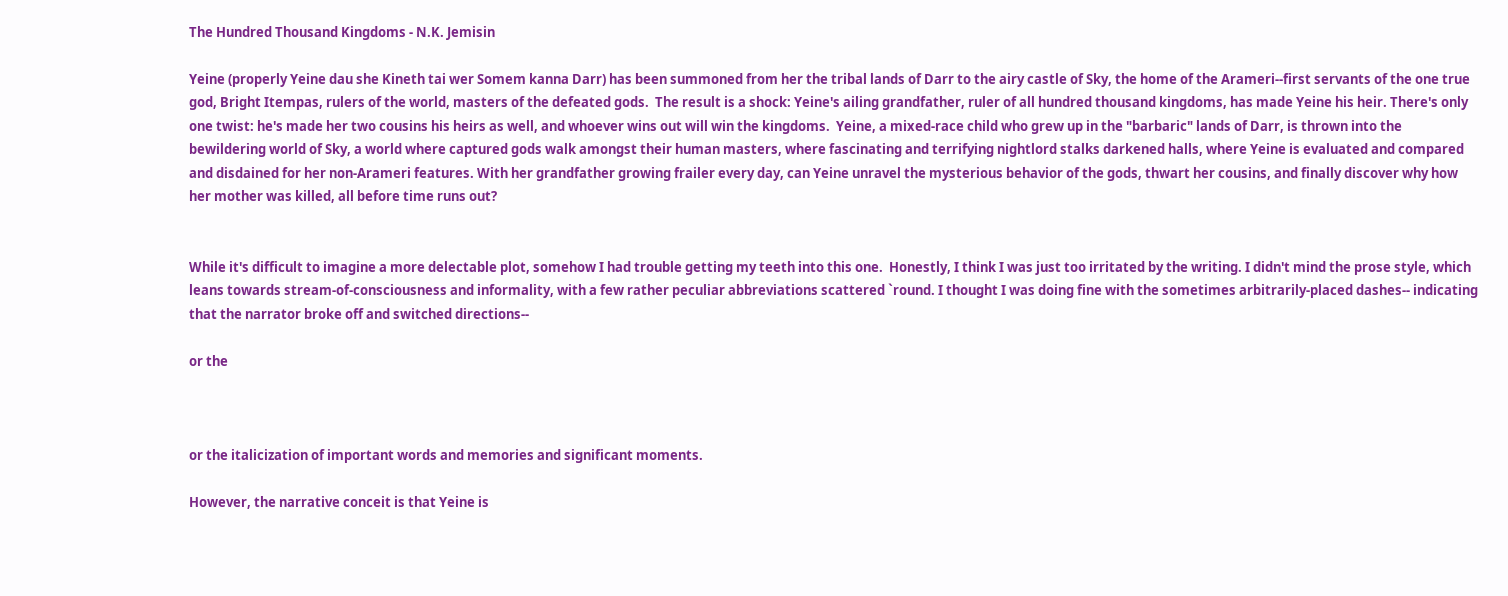The Hundred Thousand Kingdoms - N.K. Jemisin

Yeine (properly Yeine dau she Kineth tai wer Somem kanna Darr) has been summoned from her the tribal lands of Darr to the airy castle of Sky, the home of the Arameri--first servants of the one true god, Bright Itempas, rulers of the world, masters of the defeated gods.  The result is a shock: Yeine's ailing grandfather, ruler of all hundred thousand kingdoms, has made Yeine his heir. There's only one twist: he's made her two cousins his heirs as well, and whoever wins out will win the kingdoms.  Yeine, a mixed-race child who grew up in the "barbaric" lands of Darr, is thrown into the bewildering world of Sky, a world where captured gods walk amongst their human masters, where fascinating and terrifying nightlord stalks darkened halls, where Yeine is evaluated and compared and disdained for her non-Arameri features. With her grandfather growing frailer every day, can Yeine unravel the mysterious behavior of the gods, thwart her cousins, and finally discover why how her mother was killed, all before time runs out?


While it's difficult to imagine a more delectable plot, somehow I had trouble getting my teeth into this one.  Honestly, I think I was just too irritated by the writing. I didn't mind the prose style, which leans towards stream-of-consciousness and informality, with a few rather peculiar abbreviations scattered `round. I thought I was doing fine with the sometimes arbitrarily-placed dashes-- indicating that the narrator broke off and switched directions--

or the



or the italicization of important words and memories and significant moments.

However, the narrative conceit is that Yeine is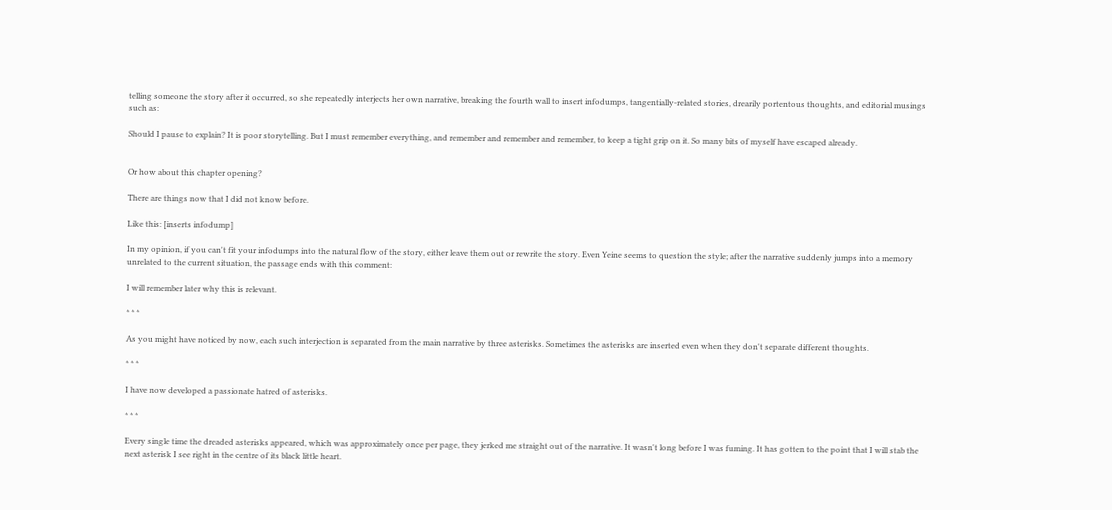telling someone the story after it occurred, so she repeatedly interjects her own narrative, breaking the fourth wall to insert infodumps, tangentially-related stories, drearily portentous thoughts, and editorial musings such as:

Should I pause to explain? It is poor storytelling. But I must remember everything, and remember and remember and remember, to keep a tight grip on it. So many bits of myself have escaped already.


Or how about this chapter opening?

There are things now that I did not know before.

Like this: [inserts infodump]

In my opinion, if you can't fit your infodumps into the natural flow of the story, either leave them out or rewrite the story. Even Yeine seems to question the style; after the narrative suddenly jumps into a memory unrelated to the current situation, the passage ends with this comment:

I will remember later why this is relevant.

* * *

As you might have noticed by now, each such interjection is separated from the main narrative by three asterisks. Sometimes the asterisks are inserted even when they don't separate different thoughts.

* * *

I have now developed a passionate hatred of asterisks.

* * *

Every single time the dreaded asterisks appeared, which was approximately once per page, they jerked me straight out of the narrative. It wasn't long before I was fuming. It has gotten to the point that I will stab the next asterisk I see right in the centre of its black little heart.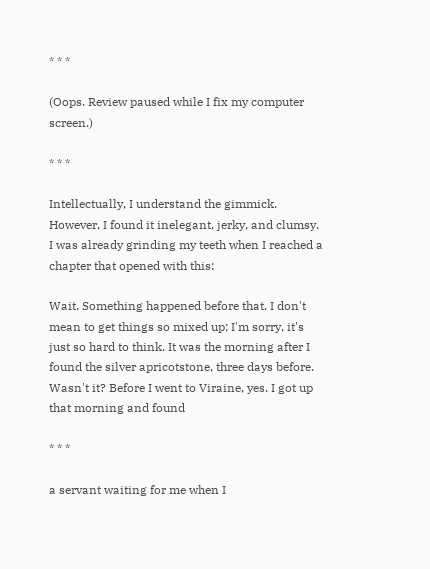* * *

(Oops. Review paused while I fix my computer screen.)

* * *

Intellectually, I understand the gimmick.  However, I found it inelegant, jerky, and clumsy.  I was already grinding my teeth when I reached a chapter that opened with this:

Wait. Something happened before that. I don't mean to get things so mixed up; I'm sorry, it's just so hard to think. It was the morning after I found the silver apricotstone, three days before. Wasn't it? Before I went to Viraine, yes. I got up that morning and found

* * *

a servant waiting for me when I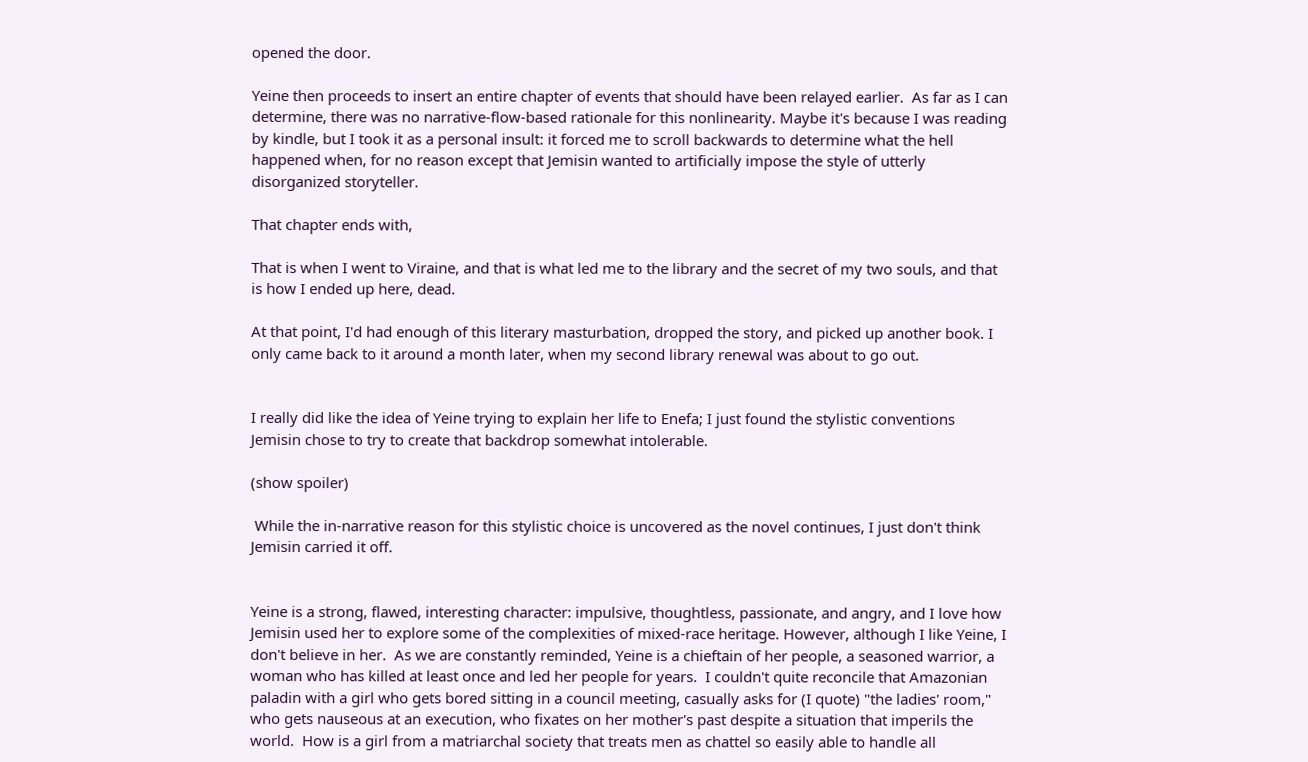opened the door.

Yeine then proceeds to insert an entire chapter of events that should have been relayed earlier.  As far as I can determine, there was no narrative-flow-based rationale for this nonlinearity. Maybe it's because I was reading by kindle, but I took it as a personal insult: it forced me to scroll backwards to determine what the hell happened when, for no reason except that Jemisin wanted to artificially impose the style of utterly disorganized storyteller.

That chapter ends with,

That is when I went to Viraine, and that is what led me to the library and the secret of my two souls, and that is how I ended up here, dead.

At that point, I'd had enough of this literary masturbation, dropped the story, and picked up another book. I only came back to it around a month later, when my second library renewal was about to go out.


I really did like the idea of Yeine trying to explain her life to Enefa; I just found the stylistic conventions Jemisin chose to try to create that backdrop somewhat intolerable.

(show spoiler)

 While the in-narrative reason for this stylistic choice is uncovered as the novel continues, I just don't think Jemisin carried it off.


Yeine is a strong, flawed, interesting character: impulsive, thoughtless, passionate, and angry, and I love how Jemisin used her to explore some of the complexities of mixed-race heritage. However, although I like Yeine, I don't believe in her.  As we are constantly reminded, Yeine is a chieftain of her people, a seasoned warrior, a woman who has killed at least once and led her people for years.  I couldn't quite reconcile that Amazonian paladin with a girl who gets bored sitting in a council meeting, casually asks for (I quote) "the ladies' room," who gets nauseous at an execution, who fixates on her mother's past despite a situation that imperils the world.  How is a girl from a matriarchal society that treats men as chattel so easily able to handle all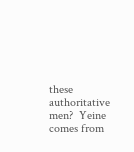these authoritative men?  Yeine comes from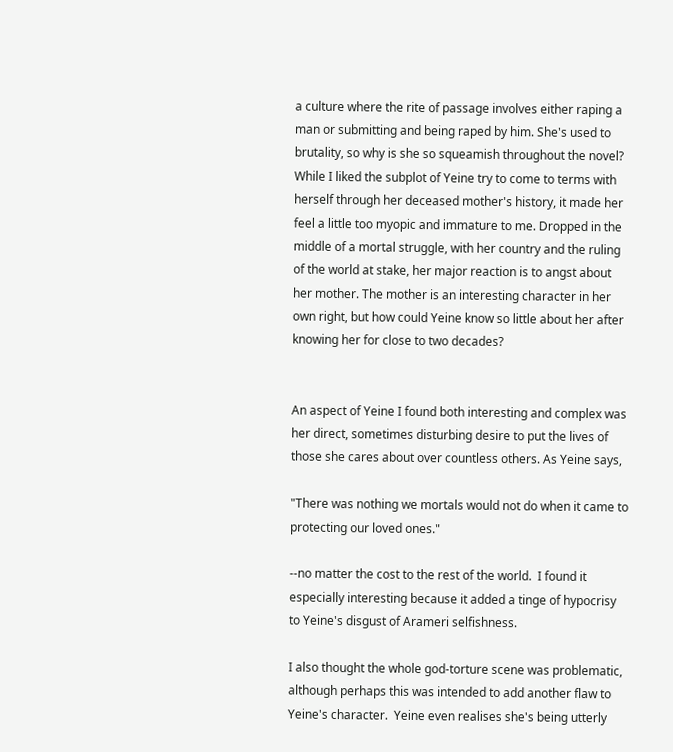a culture where the rite of passage involves either raping a man or submitting and being raped by him. She's used to brutality, so why is she so squeamish throughout the novel? While I liked the subplot of Yeine try to come to terms with herself through her deceased mother's history, it made her feel a little too myopic and immature to me. Dropped in the middle of a mortal struggle, with her country and the ruling of the world at stake, her major reaction is to angst about her mother. The mother is an interesting character in her own right, but how could Yeine know so little about her after knowing her for close to two decades?


An aspect of Yeine I found both interesting and complex was her direct, sometimes disturbing desire to put the lives of those she cares about over countless others. As Yeine says,

"There was nothing we mortals would not do when it came to protecting our loved ones."

--no matter the cost to the rest of the world.  I found it especially interesting because it added a tinge of hypocrisy to Yeine's disgust of Arameri selfishness.

I also thought the whole god-torture scene was problematic, although perhaps this was intended to add another flaw to Yeine's character.  Yeine even realises she's being utterly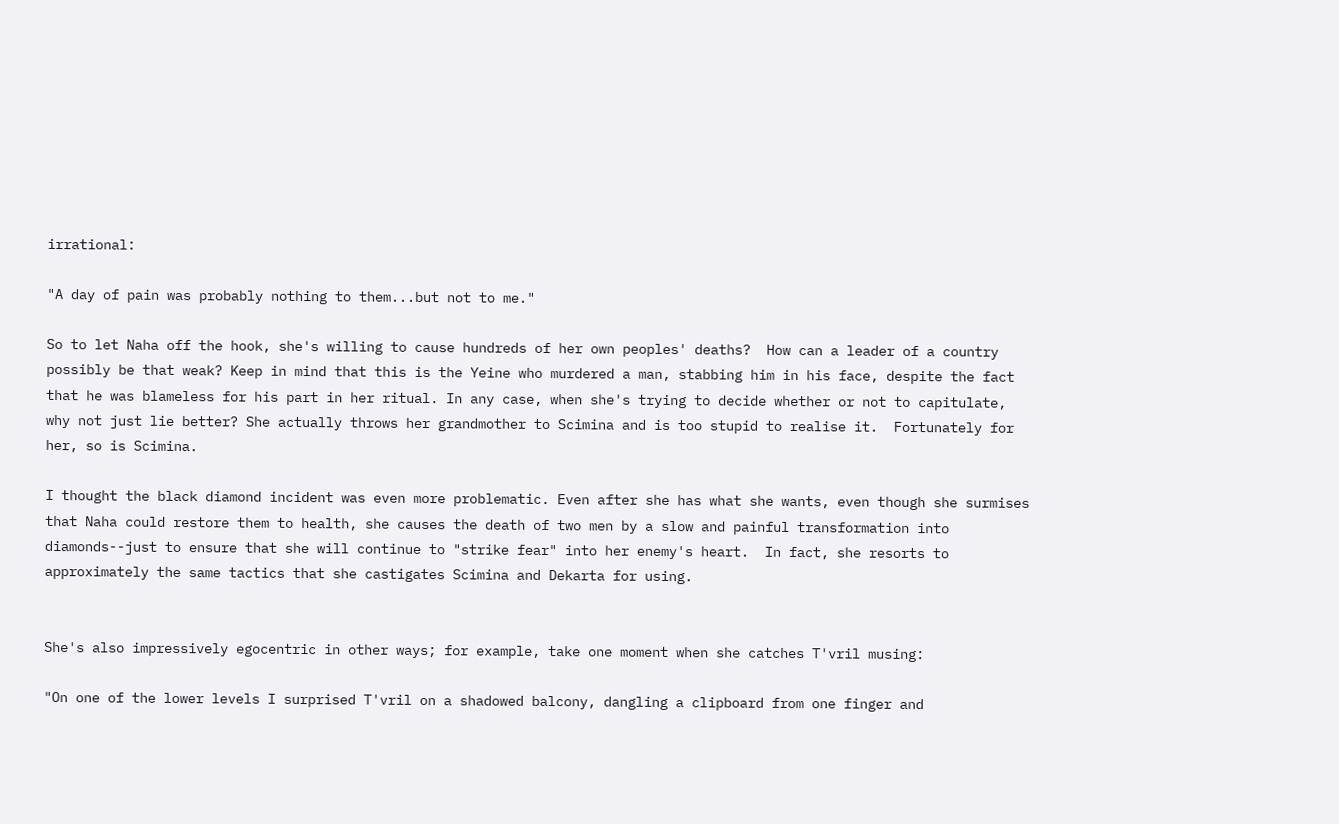irrational:

"A day of pain was probably nothing to them...but not to me."

So to let Naha off the hook, she's willing to cause hundreds of her own peoples' deaths?  How can a leader of a country possibly be that weak? Keep in mind that this is the Yeine who murdered a man, stabbing him in his face, despite the fact that he was blameless for his part in her ritual. In any case, when she's trying to decide whether or not to capitulate, why not just lie better? She actually throws her grandmother to Scimina and is too stupid to realise it.  Fortunately for her, so is Scimina.

I thought the black diamond incident was even more problematic. Even after she has what she wants, even though she surmises that Naha could restore them to health, she causes the death of two men by a slow and painful transformation into diamonds--just to ensure that she will continue to "strike fear" into her enemy's heart.  In fact, she resorts to approximately the same tactics that she castigates Scimina and Dekarta for using.


She's also impressively egocentric in other ways; for example, take one moment when she catches T'vril musing:

"On one of the lower levels I surprised T'vril on a shadowed balcony, dangling a clipboard from one finger and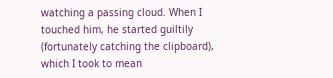watching a passing cloud. When I touched him, he started guiltily (fortunately catching the clipboard), which I took to mean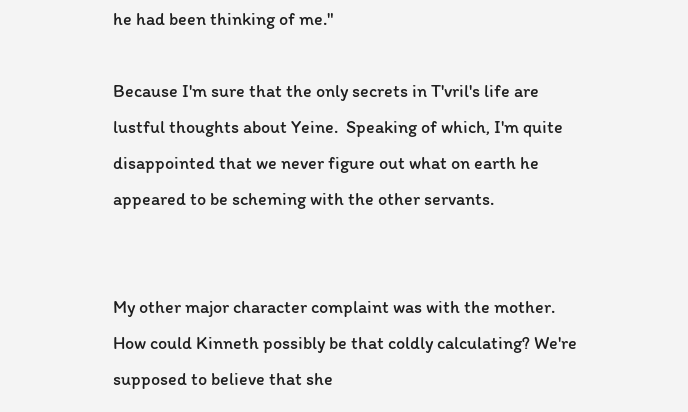he had been thinking of me."

Because I'm sure that the only secrets in T'vril's life are lustful thoughts about Yeine.  Speaking of which, I'm quite disappointed that we never figure out what on earth he appeared to be scheming with the other servants.


My other major character complaint was with the mother. How could Kinneth possibly be that coldly calculating? We're supposed to believe that she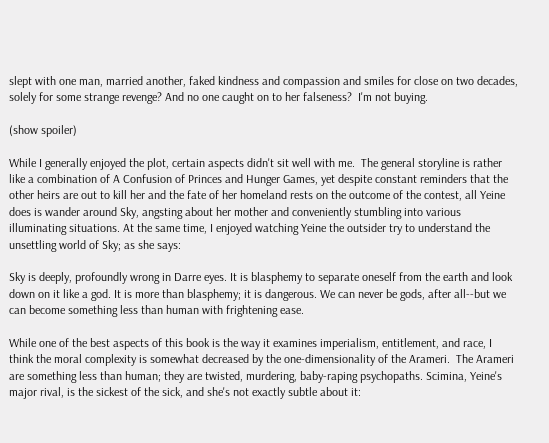slept with one man, married another, faked kindness and compassion and smiles for close on two decades, solely for some strange revenge? And no one caught on to her falseness?  I'm not buying.

(show spoiler)

While I generally enjoyed the plot, certain aspects didn't sit well with me.  The general storyline is rather like a combination of A Confusion of Princes and Hunger Games, yet despite constant reminders that the other heirs are out to kill her and the fate of her homeland rests on the outcome of the contest, all Yeine does is wander around Sky, angsting about her mother and conveniently stumbling into various illuminating situations. At the same time, I enjoyed watching Yeine the outsider try to understand the unsettling world of Sky; as she says:

Sky is deeply, profoundly wrong in Darre eyes. It is blasphemy to separate oneself from the earth and look down on it like a god. It is more than blasphemy; it is dangerous. We can never be gods, after all--but we can become something less than human with frightening ease.

While one of the best aspects of this book is the way it examines imperialism, entitlement, and race, I think the moral complexity is somewhat decreased by the one-dimensionality of the Arameri.  The Arameri are something less than human; they are twisted, murdering, baby-raping psychopaths. Scimina, Yeine's major rival, is the sickest of the sick, and she's not exactly subtle about it: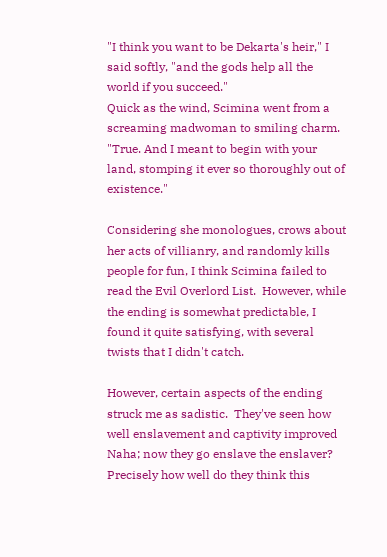"I think you want to be Dekarta's heir," I said softly, "and the gods help all the world if you succeed."
Quick as the wind, Scimina went from a screaming madwoman to smiling charm. "True. And I meant to begin with your land, stomping it ever so thoroughly out of existence."

Considering she monologues, crows about her acts of villianry, and randomly kills people for fun, I think Scimina failed to read the Evil Overlord List.  However, while the ending is somewhat predictable, I found it quite satisfying, with several twists that I didn't catch.

However, certain aspects of the ending struck me as sadistic.  They've seen how well enslavement and captivity improved Naha; now they go enslave the enslaver? Precisely how well do they think this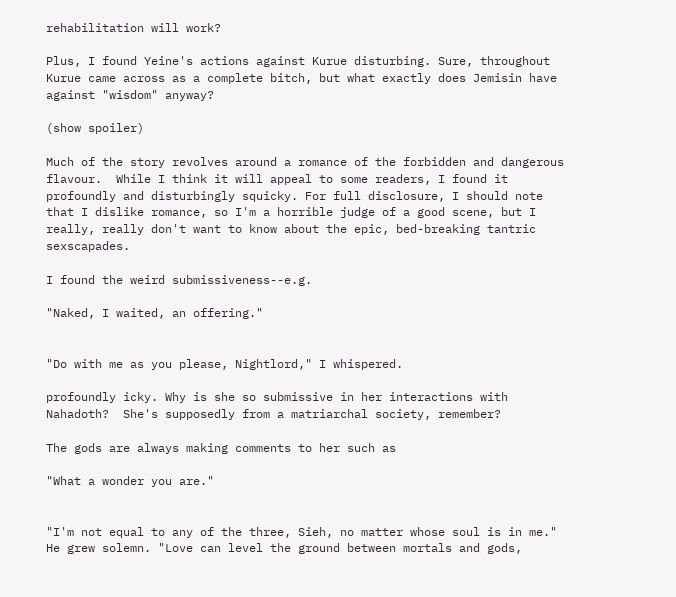rehabilitation will work?

Plus, I found Yeine's actions against Kurue disturbing. Sure, throughout Kurue came across as a complete bitch, but what exactly does Jemisin have against "wisdom" anyway?

(show spoiler)

Much of the story revolves around a romance of the forbidden and dangerous flavour.  While I think it will appeal to some readers, I found it profoundly and disturbingly squicky. For full disclosure, I should note that I dislike romance, so I'm a horrible judge of a good scene, but I really, really don't want to know about the epic, bed-breaking tantric sexscapades.

I found the weird submissiveness--e.g.

"Naked, I waited, an offering."


"Do with me as you please, Nightlord," I whispered.

profoundly icky. Why is she so submissive in her interactions with Nahadoth?  She's supposedly from a matriarchal society, remember?

The gods are always making comments to her such as

"What a wonder you are."


"I'm not equal to any of the three, Sieh, no matter whose soul is in me."
He grew solemn. "Love can level the ground between mortals and gods,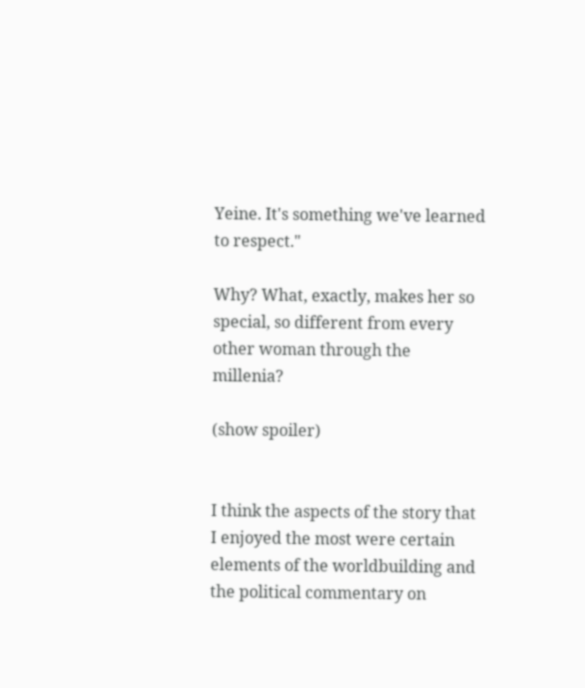Yeine. It's something we've learned to respect."

Why? What, exactly, makes her so special, so different from every other woman through the millenia?

(show spoiler)


I think the aspects of the story that I enjoyed the most were certain elements of the worldbuilding and the political commentary on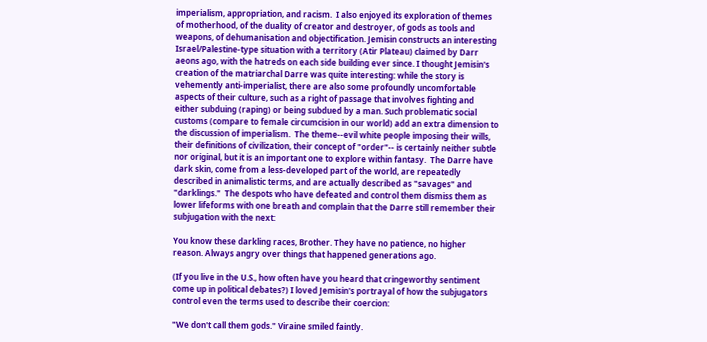imperialism, appropriation, and racism.  I also enjoyed its exploration of themes of motherhood, of the duality of creator and destroyer, of gods as tools and weapons, of dehumanisation and objectification. Jemisin constructs an interesting Israel/Palestine-type situation with a territory (Atir Plateau) claimed by Darr aeons ago, with the hatreds on each side building ever since. I thought Jemisin's creation of the matriarchal Darre was quite interesting: while the story is vehemently anti-imperialist, there are also some profoundly uncomfortable aspects of their culture, such as a right of passage that involves fighting and either subduing (raping) or being subdued by a man. Such problematic social customs (compare to female circumcision in our world) add an extra dimension to the discussion of imperialism.  The theme--evil white people imposing their wills, their definitions of civilization, their concept of "order"-- is certainly neither subtle nor original, but it is an important one to explore within fantasy.  The Darre have dark skin, come from a less-developed part of the world, are repeatedly described in animalistic terms, and are actually described as "savages" and "darklings."  The despots who have defeated and control them dismiss them as lower lifeforms with one breath and complain that the Darre still remember their subjugation with the next:

You know these darkling races, Brother. They have no patience, no higher reason. Always angry over things that happened generations ago.

(If you live in the U.S., how often have you heard that cringeworthy sentiment come up in political debates?) I loved Jemisin's portrayal of how the subjugators control even the terms used to describe their coercion:

"We don't call them gods." Viraine smiled faintly.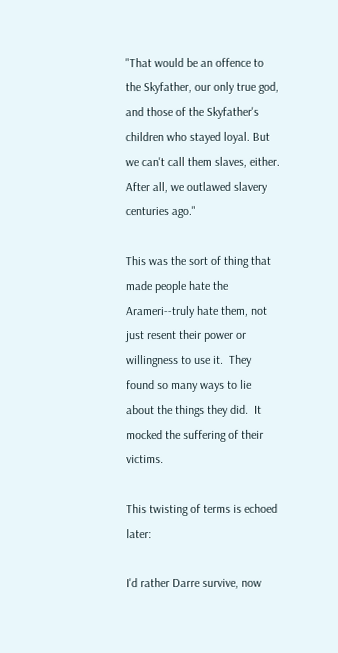"That would be an offence to the Skyfather, our only true god, and those of the Skyfather's children who stayed loyal. But we can't call them slaves, either. After all, we outlawed slavery centuries ago."

This was the sort of thing that made people hate the Arameri--truly hate them, not just resent their power or willingness to use it.  They found so many ways to lie about the things they did.  It mocked the suffering of their victims.

This twisting of terms is echoed later:

I'd rather Darre survive, now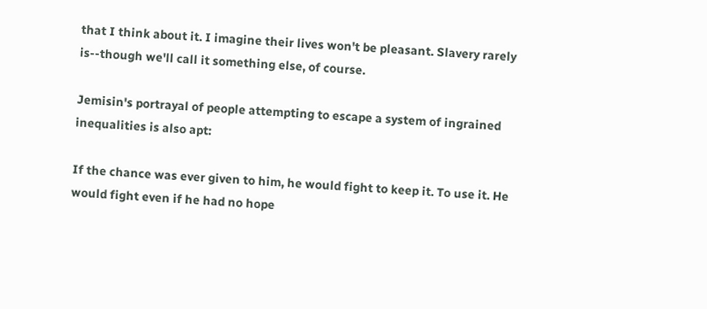that I think about it. I imagine their lives won't be pleasant. Slavery rarely is--though we'll call it something else, of course.

Jemisin's portrayal of people attempting to escape a system of ingrained inequalities is also apt:

If the chance was ever given to him, he would fight to keep it. To use it. He would fight even if he had no hope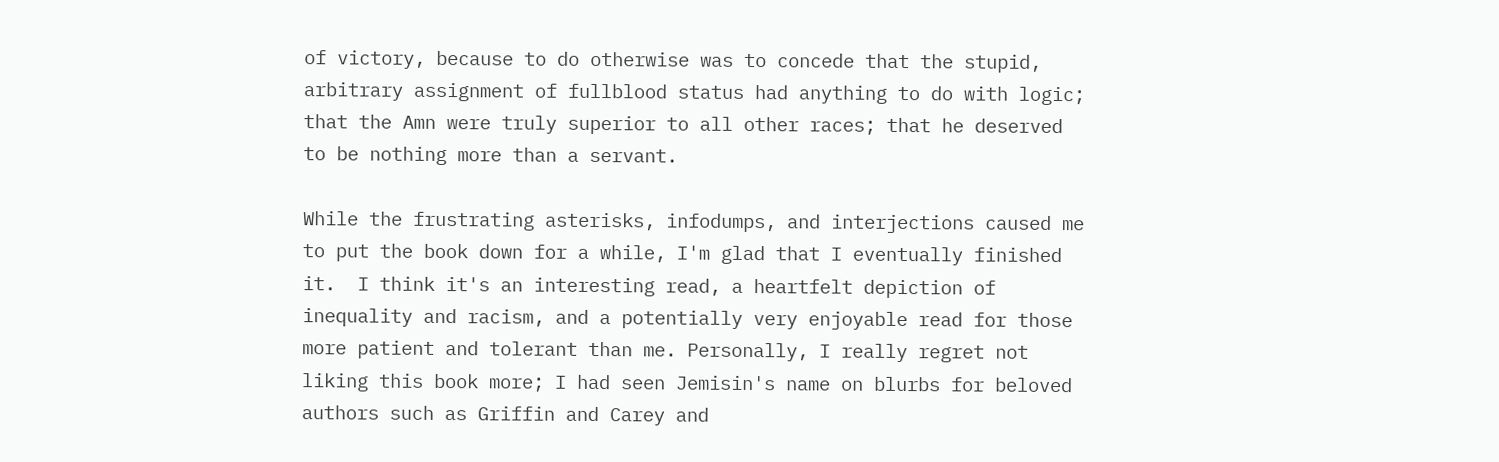of victory, because to do otherwise was to concede that the stupid, arbitrary assignment of fullblood status had anything to do with logic; that the Amn were truly superior to all other races; that he deserved to be nothing more than a servant.

While the frustrating asterisks, infodumps, and interjections caused me to put the book down for a while, I'm glad that I eventually finished it.  I think it's an interesting read, a heartfelt depiction of inequality and racism, and a potentially very enjoyable read for those more patient and tolerant than me. Personally, I really regret not liking this book more; I had seen Jemisin's name on blurbs for beloved authors such as Griffin and Carey and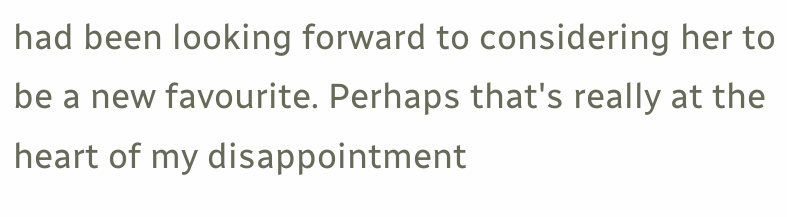had been looking forward to considering her to be a new favourite. Perhaps that's really at the heart of my disappointment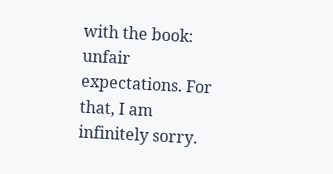with the book: unfair expectations. For that, I am infinitely sorry.